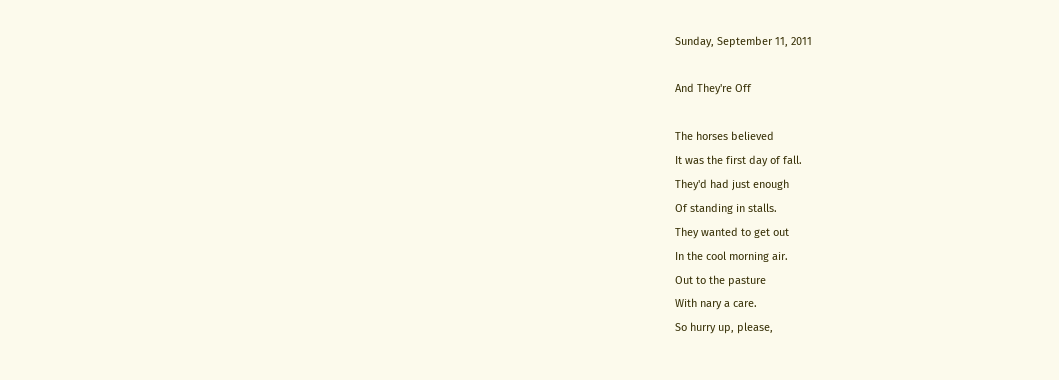Sunday, September 11, 2011

And They're Off

The horses believed
It was the first day of fall.
They'd had just enough
Of standing in stalls.
They wanted to get out
In the cool morning air.
Out to the pasture
With nary a care.
So hurry up, please,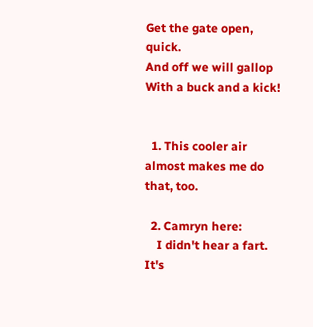Get the gate open, quick.
And off we will gallop
With a buck and a kick!


  1. This cooler air almost makes me do that, too.

  2. Camryn here:
    I didn't hear a fart. It's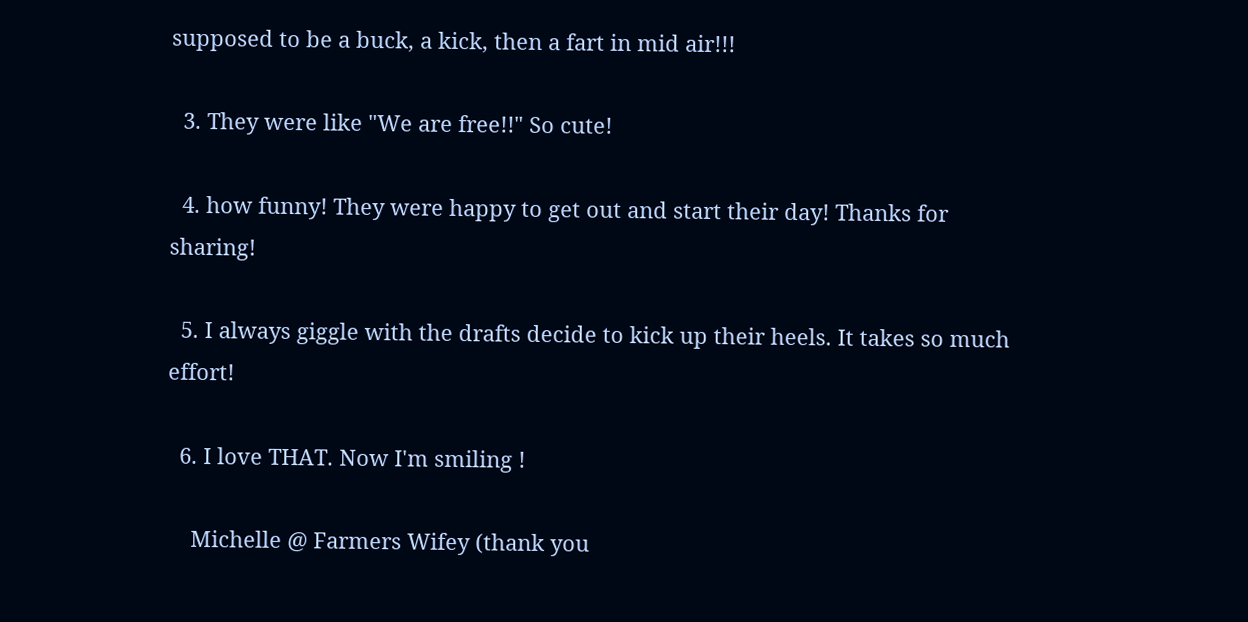supposed to be a buck, a kick, then a fart in mid air!!!

  3. They were like "We are free!!" So cute!

  4. how funny! They were happy to get out and start their day! Thanks for sharing!

  5. I always giggle with the drafts decide to kick up their heels. It takes so much effort!

  6. I love THAT. Now I'm smiling !

    Michelle @ Farmers Wifey (thank you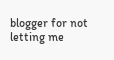blogger for not letting me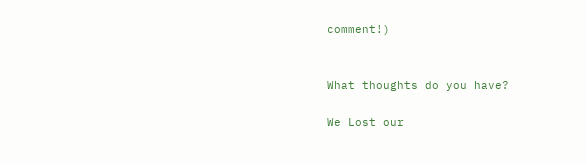comment!)


What thoughts do you have?

We Lost our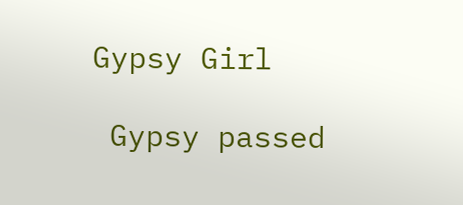Gypsy Girl

 Gypsy passed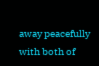away peacefully with both of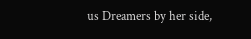us Dreamers by her side,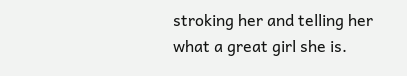stroking her and telling her what a great girl she is.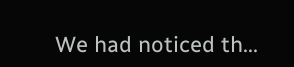We had noticed th...